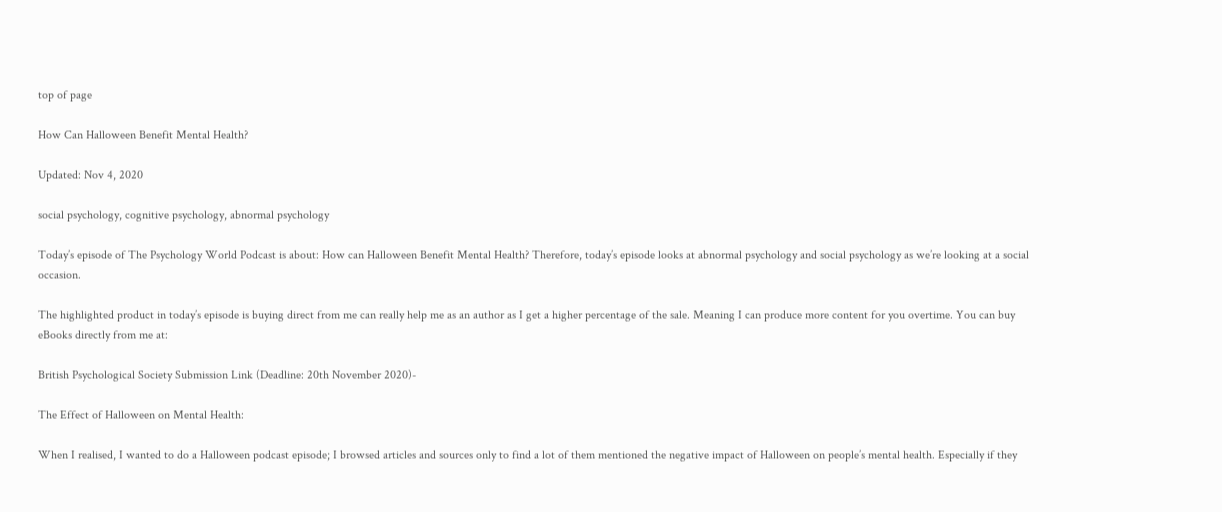top of page

How Can Halloween Benefit Mental Health?

Updated: Nov 4, 2020

social psychology, cognitive psychology, abnormal psychology

Today’s episode of The Psychology World Podcast is about: How can Halloween Benefit Mental Health? Therefore, today’s episode looks at abnormal psychology and social psychology as we’re looking at a social occasion.

The highlighted product in today’s episode is buying direct from me can really help me as an author as I get a higher percentage of the sale. Meaning I can produce more content for you overtime. You can buy eBooks directly from me at:

British Psychological Society Submission Link (Deadline: 20th November 2020)-

The Effect of Halloween on Mental Health:

When I realised, I wanted to do a Halloween podcast episode; I browsed articles and sources only to find a lot of them mentioned the negative impact of Halloween on people’s mental health. Especially if they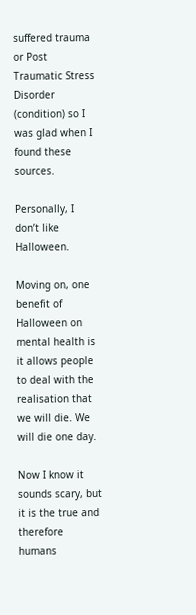suffered trauma or Post Traumatic Stress Disorder (condition) so I was glad when I found these sources.

Personally, I don’t like Halloween.

Moving on, one benefit of Halloween on mental health is it allows people to deal with the realisation that we will die. We will die one day.

Now I know it sounds scary, but it is the true and therefore humans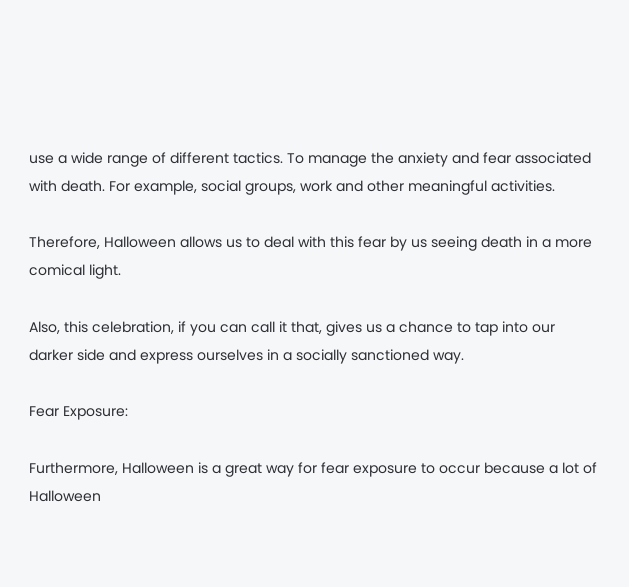use a wide range of different tactics. To manage the anxiety and fear associated with death. For example, social groups, work and other meaningful activities.

Therefore, Halloween allows us to deal with this fear by us seeing death in a more comical light.

Also, this celebration, if you can call it that, gives us a chance to tap into our darker side and express ourselves in a socially sanctioned way.

Fear Exposure:

Furthermore, Halloween is a great way for fear exposure to occur because a lot of Halloween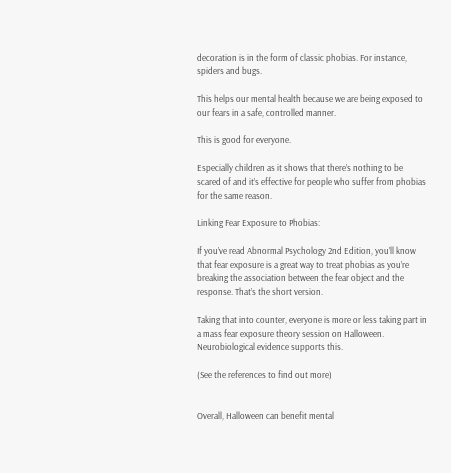decoration is in the form of classic phobias. For instance, spiders and bugs.

This helps our mental health because we are being exposed to our fears in a safe, controlled manner.

This is good for everyone.

Especially children as it shows that there’s nothing to be scared of and it’s effective for people who suffer from phobias for the same reason.

Linking Fear Exposure to Phobias:

If you’ve read Abnormal Psychology 2nd Edition, you’ll know that fear exposure is a great way to treat phobias as you’re breaking the association between the fear object and the response. That’s the short version.

Taking that into counter, everyone is more or less taking part in a mass fear exposure theory session on Halloween. Neurobiological evidence supports this.

(See the references to find out more)


Overall, Halloween can benefit mental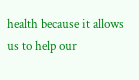health because it allows us to help our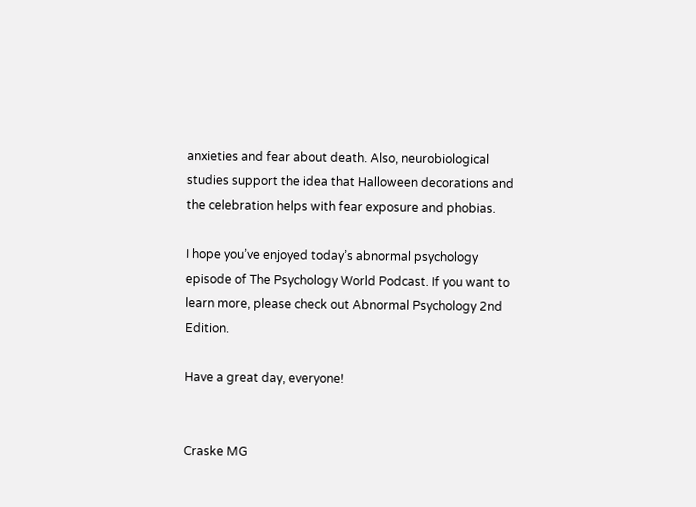anxieties and fear about death. Also, neurobiological studies support the idea that Halloween decorations and the celebration helps with fear exposure and phobias.

I hope you’ve enjoyed today’s abnormal psychology episode of The Psychology World Podcast. If you want to learn more, please check out Abnormal Psychology 2nd Edition.

Have a great day, everyone!


Craske MG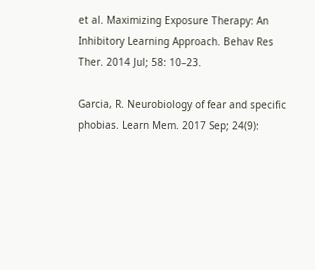et al. Maximizing Exposure Therapy: An Inhibitory Learning Approach. Behav Res Ther. 2014 Jul; 58: 10–23.

Garcia, R. Neurobiology of fear and specific phobias. Learn Mem. 2017 Sep; 24(9):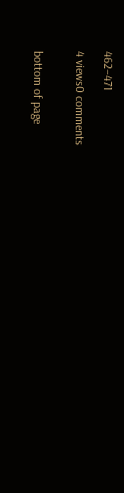462–471

4 views0 comments


bottom of page